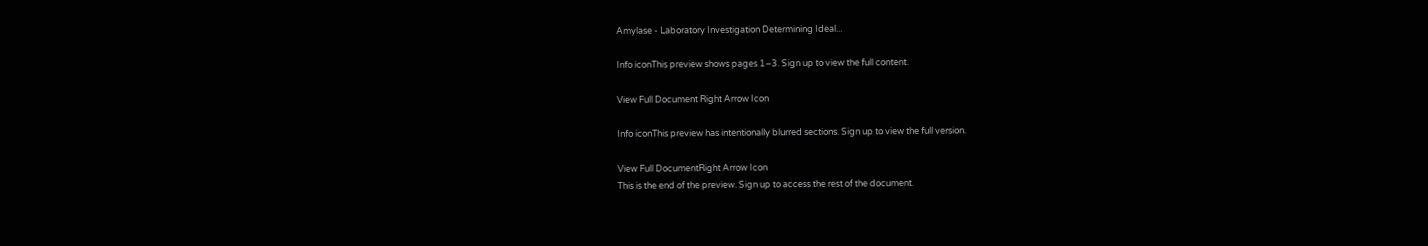Amylase - Laboratory Investigation Determining Ideal...

Info iconThis preview shows pages 1–3. Sign up to view the full content.

View Full Document Right Arrow Icon

Info iconThis preview has intentionally blurred sections. Sign up to view the full version.

View Full DocumentRight Arrow Icon
This is the end of the preview. Sign up to access the rest of the document.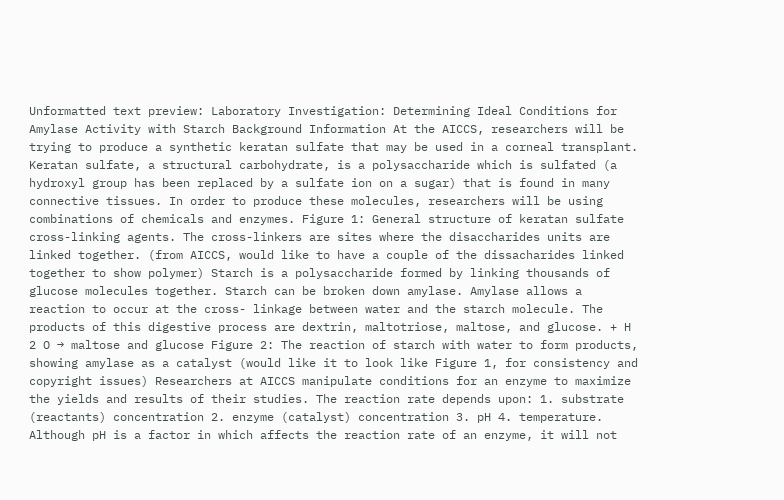Unformatted text preview: Laboratory Investigation: Determining Ideal Conditions for Amylase Activity with Starch Background Information At the AICCS, researchers will be trying to produce a synthetic keratan sulfate that may be used in a corneal transplant. Keratan sulfate, a structural carbohydrate, is a polysaccharide which is sulfated (a hydroxyl group has been replaced by a sulfate ion on a sugar) that is found in many connective tissues. In order to produce these molecules, researchers will be using combinations of chemicals and enzymes. Figure 1: General structure of keratan sulfate cross-linking agents. The cross-linkers are sites where the disaccharides units are linked together. (from AICCS, would like to have a couple of the dissacharides linked together to show polymer) Starch is a polysaccharide formed by linking thousands of glucose molecules together. Starch can be broken down amylase. Amylase allows a reaction to occur at the cross- linkage between water and the starch molecule. The products of this digestive process are dextrin, maltotriose, maltose, and glucose. + H 2 O → maltose and glucose Figure 2: The reaction of starch with water to form products, showing amylase as a catalyst (would like it to look like Figure 1, for consistency and copyright issues) Researchers at AICCS manipulate conditions for an enzyme to maximize the yields and results of their studies. The reaction rate depends upon: 1. substrate (reactants) concentration 2. enzyme (catalyst) concentration 3. pH 4. temperature. Although pH is a factor in which affects the reaction rate of an enzyme, it will not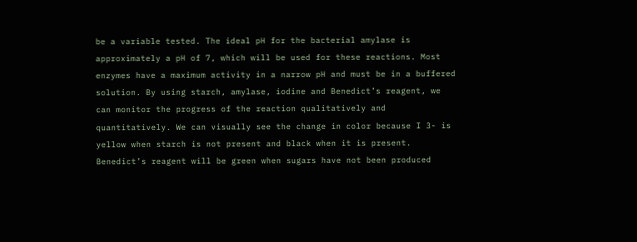be a variable tested. The ideal pH for the bacterial amylase is approximately a pH of 7, which will be used for these reactions. Most enzymes have a maximum activity in a narrow pH and must be in a buffered solution. By using starch, amylase, iodine and Benedict’s reagent, we can monitor the progress of the reaction qualitatively and quantitatively. We can visually see the change in color because I 3- is yellow when starch is not present and black when it is present. Benedict’s reagent will be green when sugars have not been produced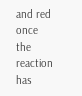and red once the reaction has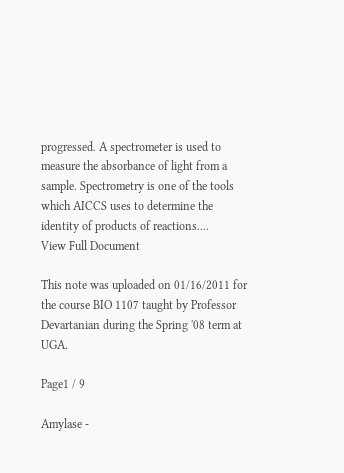progressed. A spectrometer is used to measure the absorbance of light from a sample. Spectrometry is one of the tools which AICCS uses to determine the identity of products of reactions....
View Full Document

This note was uploaded on 01/16/2011 for the course BIO 1107 taught by Professor Devartanian during the Spring '08 term at UGA.

Page1 / 9

Amylase -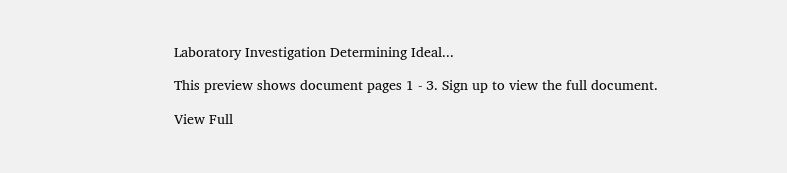Laboratory Investigation Determining Ideal...

This preview shows document pages 1 - 3. Sign up to view the full document.

View Full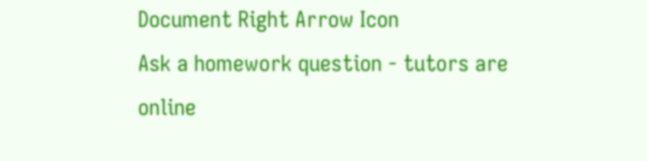Document Right Arrow Icon
Ask a homework question - tutors are online